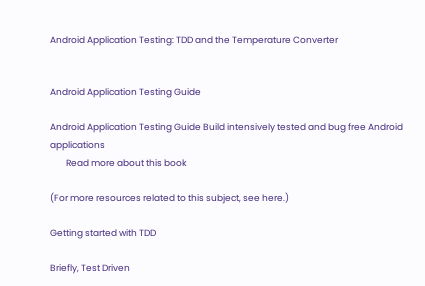Android Application Testing: TDD and the Temperature Converter


Android Application Testing Guide

Android Application Testing Guide Build intensively tested and bug free Android applications
        Read more about this book

(For more resources related to this subject, see here.)

Getting started with TDD

Briefly, Test Driven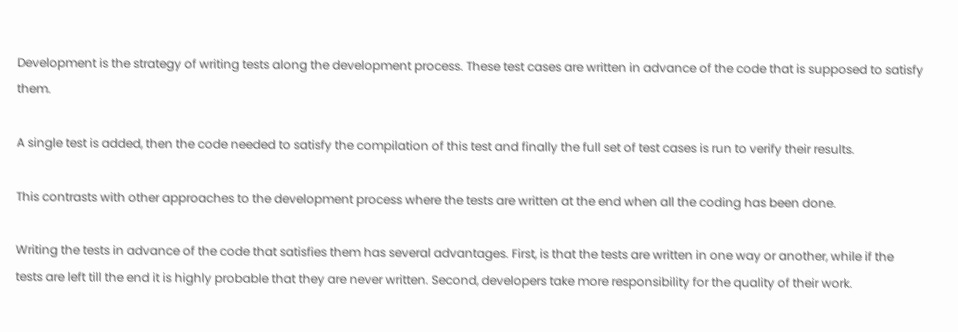Development is the strategy of writing tests along the development process. These test cases are written in advance of the code that is supposed to satisfy them.

A single test is added, then the code needed to satisfy the compilation of this test and finally the full set of test cases is run to verify their results.

This contrasts with other approaches to the development process where the tests are written at the end when all the coding has been done.

Writing the tests in advance of the code that satisfies them has several advantages. First, is that the tests are written in one way or another, while if the tests are left till the end it is highly probable that they are never written. Second, developers take more responsibility for the quality of their work.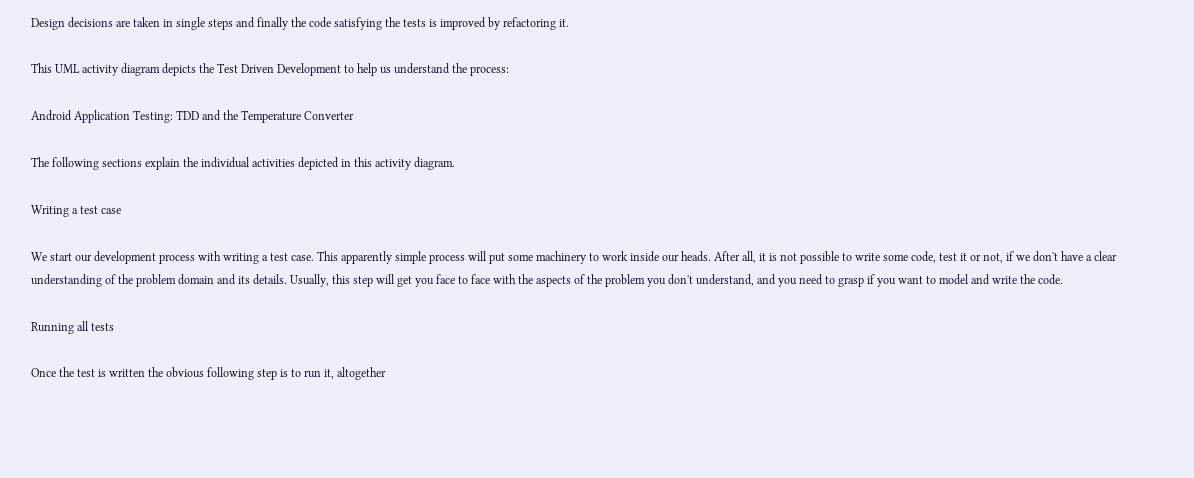Design decisions are taken in single steps and finally the code satisfying the tests is improved by refactoring it.

This UML activity diagram depicts the Test Driven Development to help us understand the process:

Android Application Testing: TDD and the Temperature Converter

The following sections explain the individual activities depicted in this activity diagram.

Writing a test case

We start our development process with writing a test case. This apparently simple process will put some machinery to work inside our heads. After all, it is not possible to write some code, test it or not, if we don't have a clear understanding of the problem domain and its details. Usually, this step will get you face to face with the aspects of the problem you don't understand, and you need to grasp if you want to model and write the code.

Running all tests

Once the test is written the obvious following step is to run it, altogether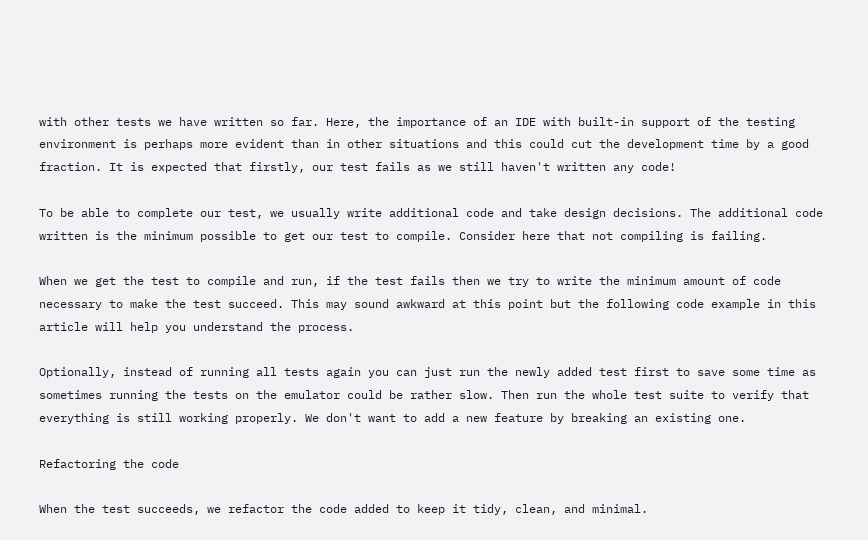with other tests we have written so far. Here, the importance of an IDE with built-in support of the testing environment is perhaps more evident than in other situations and this could cut the development time by a good fraction. It is expected that firstly, our test fails as we still haven't written any code!

To be able to complete our test, we usually write additional code and take design decisions. The additional code written is the minimum possible to get our test to compile. Consider here that not compiling is failing.

When we get the test to compile and run, if the test fails then we try to write the minimum amount of code necessary to make the test succeed. This may sound awkward at this point but the following code example in this article will help you understand the process.

Optionally, instead of running all tests again you can just run the newly added test first to save some time as sometimes running the tests on the emulator could be rather slow. Then run the whole test suite to verify that everything is still working properly. We don't want to add a new feature by breaking an existing one.

Refactoring the code

When the test succeeds, we refactor the code added to keep it tidy, clean, and minimal.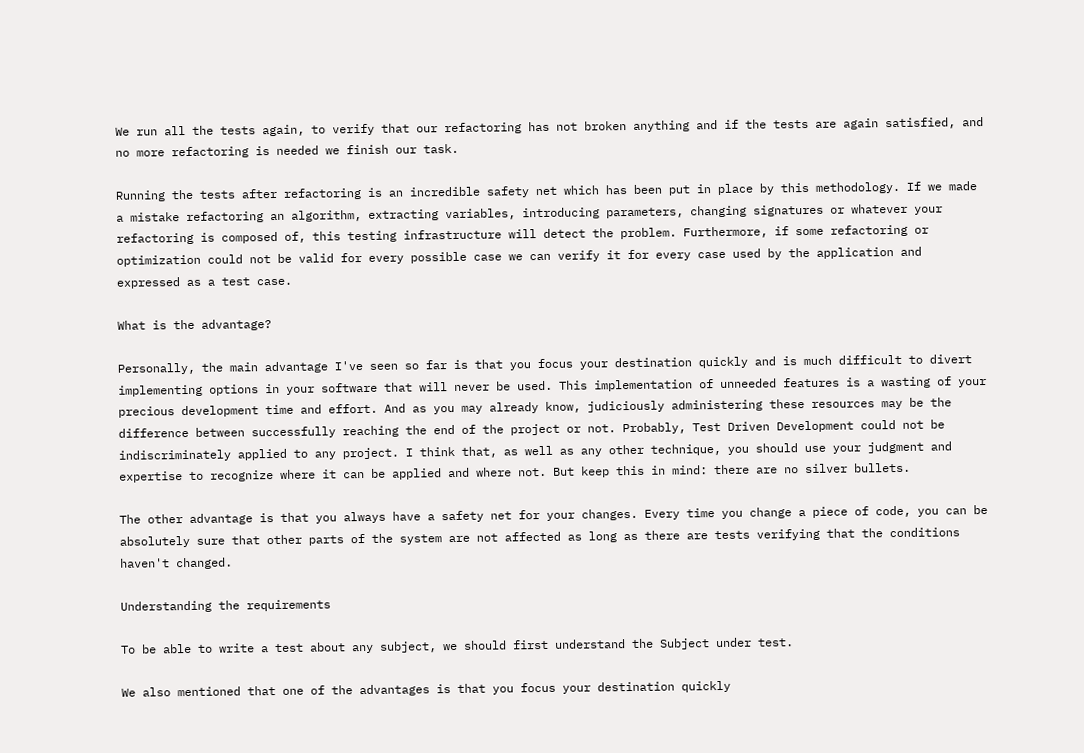We run all the tests again, to verify that our refactoring has not broken anything and if the tests are again satisfied, and no more refactoring is needed we finish our task.

Running the tests after refactoring is an incredible safety net which has been put in place by this methodology. If we made a mistake refactoring an algorithm, extracting variables, introducing parameters, changing signatures or whatever your refactoring is composed of, this testing infrastructure will detect the problem. Furthermore, if some refactoring or optimization could not be valid for every possible case we can verify it for every case used by the application and expressed as a test case.

What is the advantage?

Personally, the main advantage I've seen so far is that you focus your destination quickly and is much difficult to divert implementing options in your software that will never be used. This implementation of unneeded features is a wasting of your precious development time and effort. And as you may already know, judiciously administering these resources may be the difference between successfully reaching the end of the project or not. Probably, Test Driven Development could not be indiscriminately applied to any project. I think that, as well as any other technique, you should use your judgment and expertise to recognize where it can be applied and where not. But keep this in mind: there are no silver bullets.

The other advantage is that you always have a safety net for your changes. Every time you change a piece of code, you can be absolutely sure that other parts of the system are not affected as long as there are tests verifying that the conditions haven't changed.

Understanding the requirements

To be able to write a test about any subject, we should first understand the Subject under test.

We also mentioned that one of the advantages is that you focus your destination quickly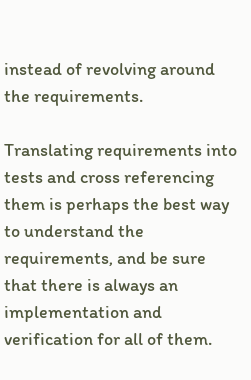instead of revolving around the requirements.

Translating requirements into tests and cross referencing them is perhaps the best way to understand the requirements, and be sure that there is always an implementation and verification for all of them.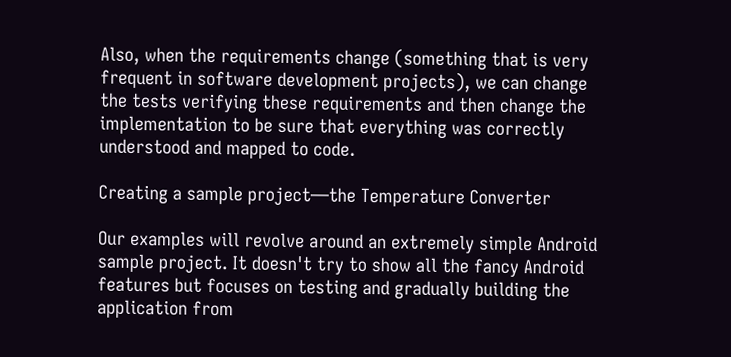Also, when the requirements change (something that is very frequent in software development projects), we can change the tests verifying these requirements and then change the implementation to be sure that everything was correctly understood and mapped to code.

Creating a sample project—the Temperature Converter

Our examples will revolve around an extremely simple Android sample project. It doesn't try to show all the fancy Android features but focuses on testing and gradually building the application from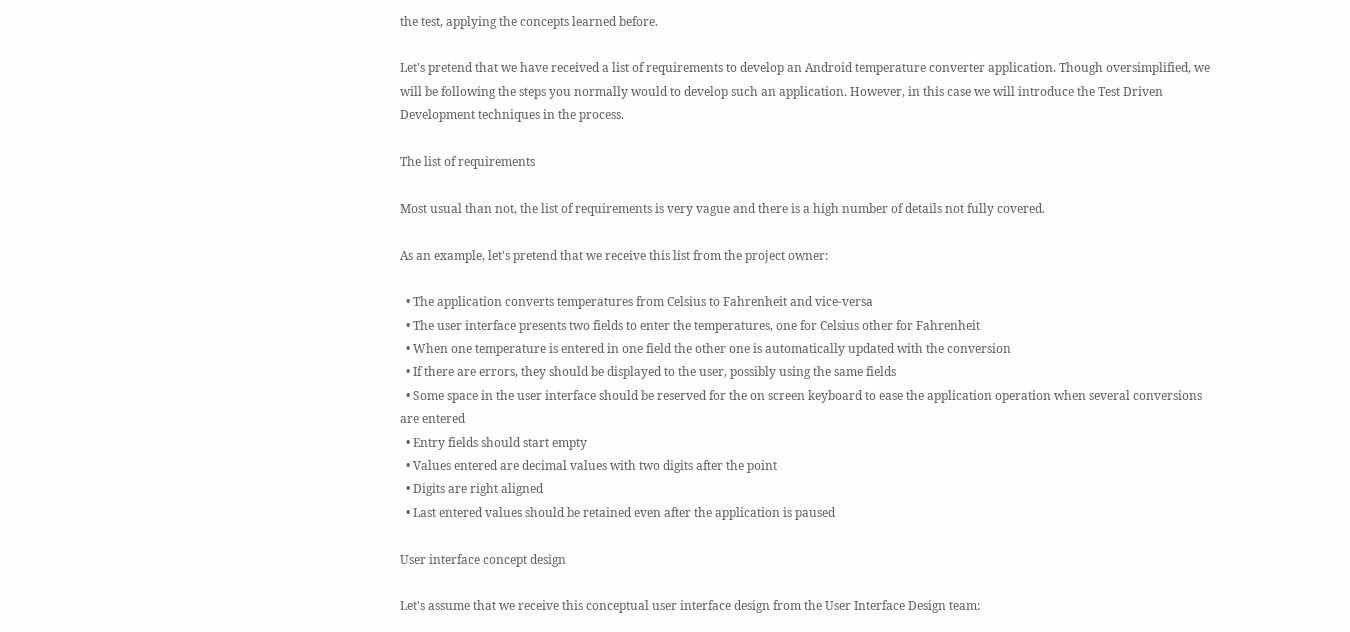the test, applying the concepts learned before.

Let's pretend that we have received a list of requirements to develop an Android temperature converter application. Though oversimplified, we will be following the steps you normally would to develop such an application. However, in this case we will introduce the Test Driven Development techniques in the process.

The list of requirements

Most usual than not, the list of requirements is very vague and there is a high number of details not fully covered.

As an example, let's pretend that we receive this list from the project owner:

  • The application converts temperatures from Celsius to Fahrenheit and vice-versa
  • The user interface presents two fields to enter the temperatures, one for Celsius other for Fahrenheit
  • When one temperature is entered in one field the other one is automatically updated with the conversion
  • If there are errors, they should be displayed to the user, possibly using the same fields
  • Some space in the user interface should be reserved for the on screen keyboard to ease the application operation when several conversions are entered
  • Entry fields should start empty
  • Values entered are decimal values with two digits after the point
  • Digits are right aligned
  • Last entered values should be retained even after the application is paused

User interface concept design

Let's assume that we receive this conceptual user interface design from the User Interface Design team: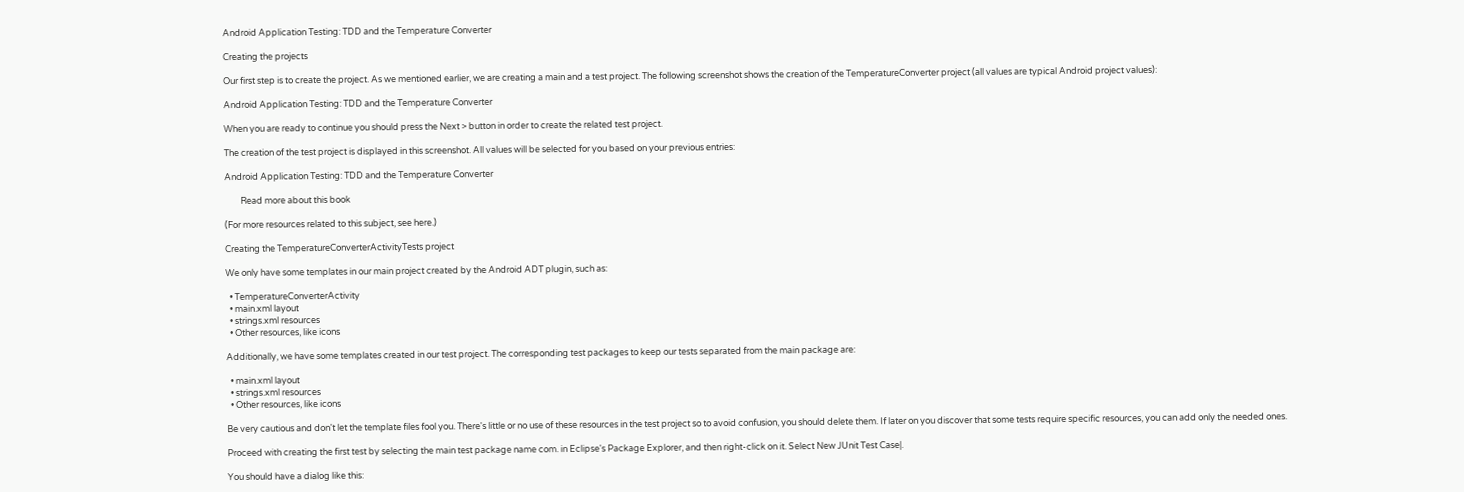Android Application Testing: TDD and the Temperature Converter

Creating the projects

Our first step is to create the project. As we mentioned earlier, we are creating a main and a test project. The following screenshot shows the creation of the TemperatureConverter project (all values are typical Android project values):

Android Application Testing: TDD and the Temperature Converter

When you are ready to continue you should press the Next > button in order to create the related test project.

The creation of the test project is displayed in this screenshot. All values will be selected for you based on your previous entries:

Android Application Testing: TDD and the Temperature Converter

        Read more about this book

(For more resources related to this subject, see here.)

Creating the TemperatureConverterActivityTests project

We only have some templates in our main project created by the Android ADT plugin, such as:

  • TemperatureConverterActivity
  • main.xml layout
  • strings.xml resources
  • Other resources, like icons

Additionally, we have some templates created in our test project. The corresponding test packages to keep our tests separated from the main package are:

  • main.xml layout
  • strings.xml resources
  • Other resources, like icons

Be very cautious and don't let the template files fool you. There's little or no use of these resources in the test project so to avoid confusion, you should delete them. If later on you discover that some tests require specific resources, you can add only the needed ones.

Proceed with creating the first test by selecting the main test package name com. in Eclipse's Package Explorer, and then right-click on it. Select New JUnit Test Case|.

You should have a dialog like this: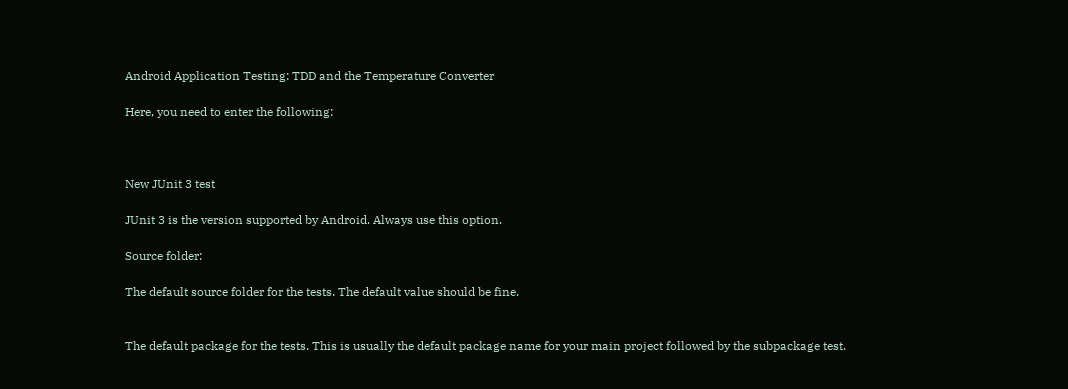Android Application Testing: TDD and the Temperature Converter

Here, you need to enter the following:



New JUnit 3 test

JUnit 3 is the version supported by Android. Always use this option.

Source folder:

The default source folder for the tests. The default value should be fine.


The default package for the tests. This is usually the default package name for your main project followed by the subpackage test.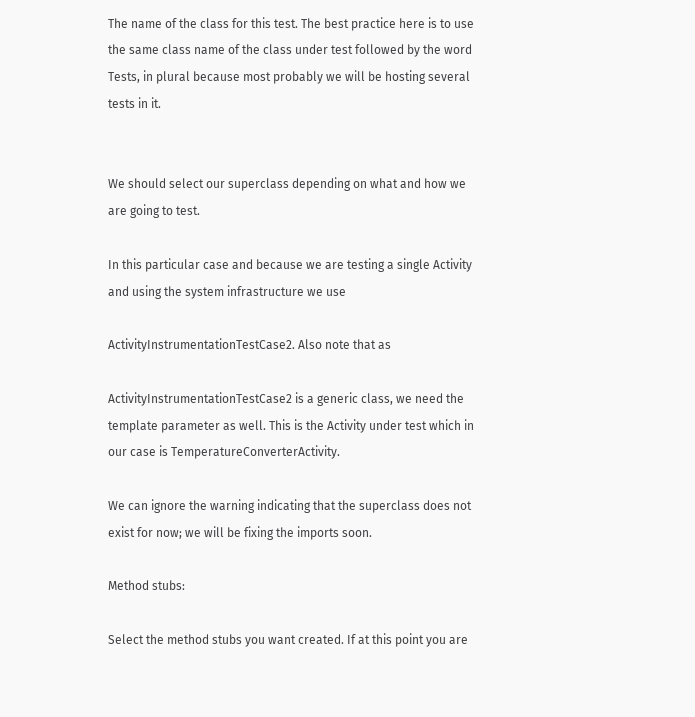The name of the class for this test. The best practice here is to use the same class name of the class under test followed by the word Tests, in plural because most probably we will be hosting several tests in it.


We should select our superclass depending on what and how we are going to test.

In this particular case and because we are testing a single Activity and using the system infrastructure we use

ActivityInstrumentationTestCase2. Also note that as

ActivityInstrumentationTestCase2 is a generic class, we need the template parameter as well. This is the Activity under test which in our case is TemperatureConverterActivity.

We can ignore the warning indicating that the superclass does not exist for now; we will be fixing the imports soon.

Method stubs:

Select the method stubs you want created. If at this point you are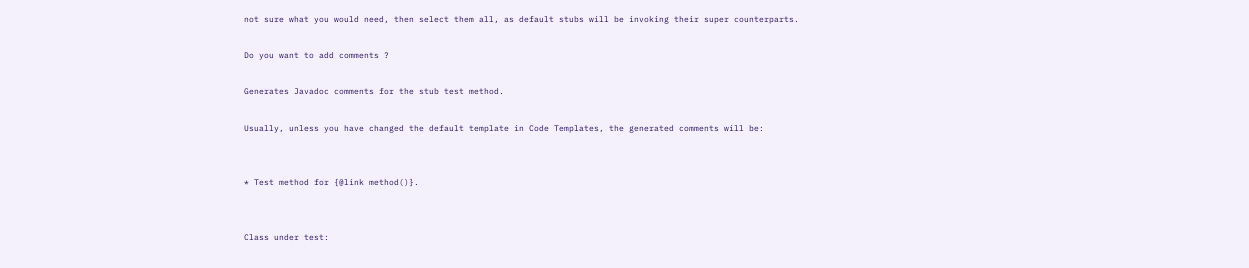not sure what you would need, then select them all, as default stubs will be invoking their super counterparts.

Do you want to add comments ?

Generates Javadoc comments for the stub test method.

Usually, unless you have changed the default template in Code Templates, the generated comments will be:


* Test method for {@link method()}.


Class under test: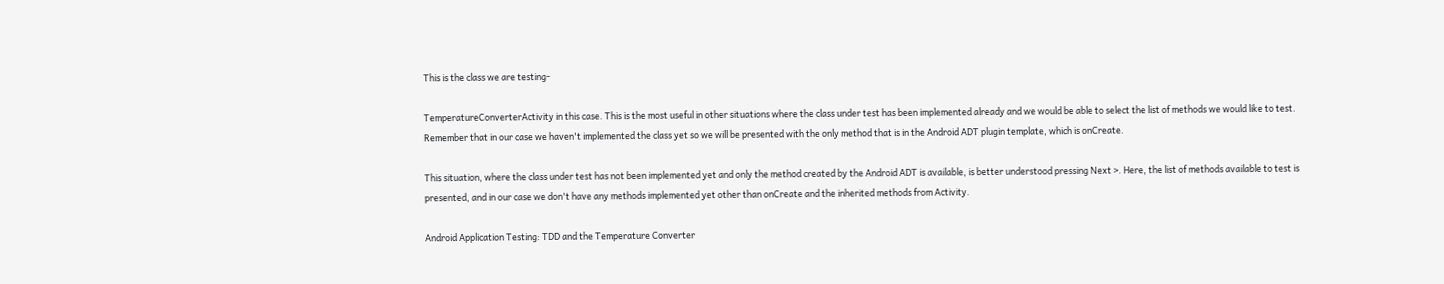This is the class we are testing-

TemperatureConverterActivity in this case. This is the most useful in other situations where the class under test has been implemented already and we would be able to select the list of methods we would like to test. Remember that in our case we haven't implemented the class yet so we will be presented with the only method that is in the Android ADT plugin template, which is onCreate.

This situation, where the class under test has not been implemented yet and only the method created by the Android ADT is available, is better understood pressing Next >. Here, the list of methods available to test is presented, and in our case we don't have any methods implemented yet other than onCreate and the inherited methods from Activity.

Android Application Testing: TDD and the Temperature Converter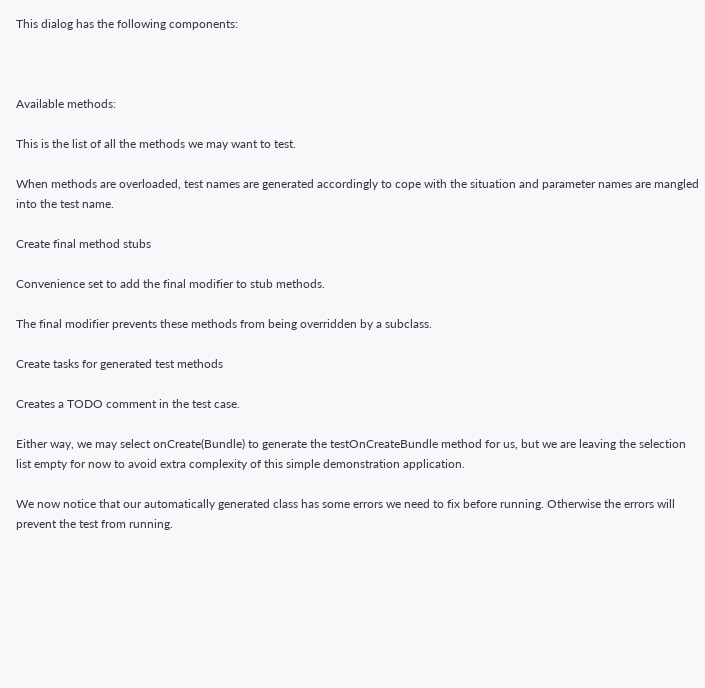This dialog has the following components:



Available methods:

This is the list of all the methods we may want to test.

When methods are overloaded, test names are generated accordingly to cope with the situation and parameter names are mangled into the test name.

Create final method stubs

Convenience set to add the final modifier to stub methods.

The final modifier prevents these methods from being overridden by a subclass.

Create tasks for generated test methods

Creates a TODO comment in the test case.

Either way, we may select onCreate(Bundle) to generate the testOnCreateBundle method for us, but we are leaving the selection list empty for now to avoid extra complexity of this simple demonstration application.

We now notice that our automatically generated class has some errors we need to fix before running. Otherwise the errors will prevent the test from running.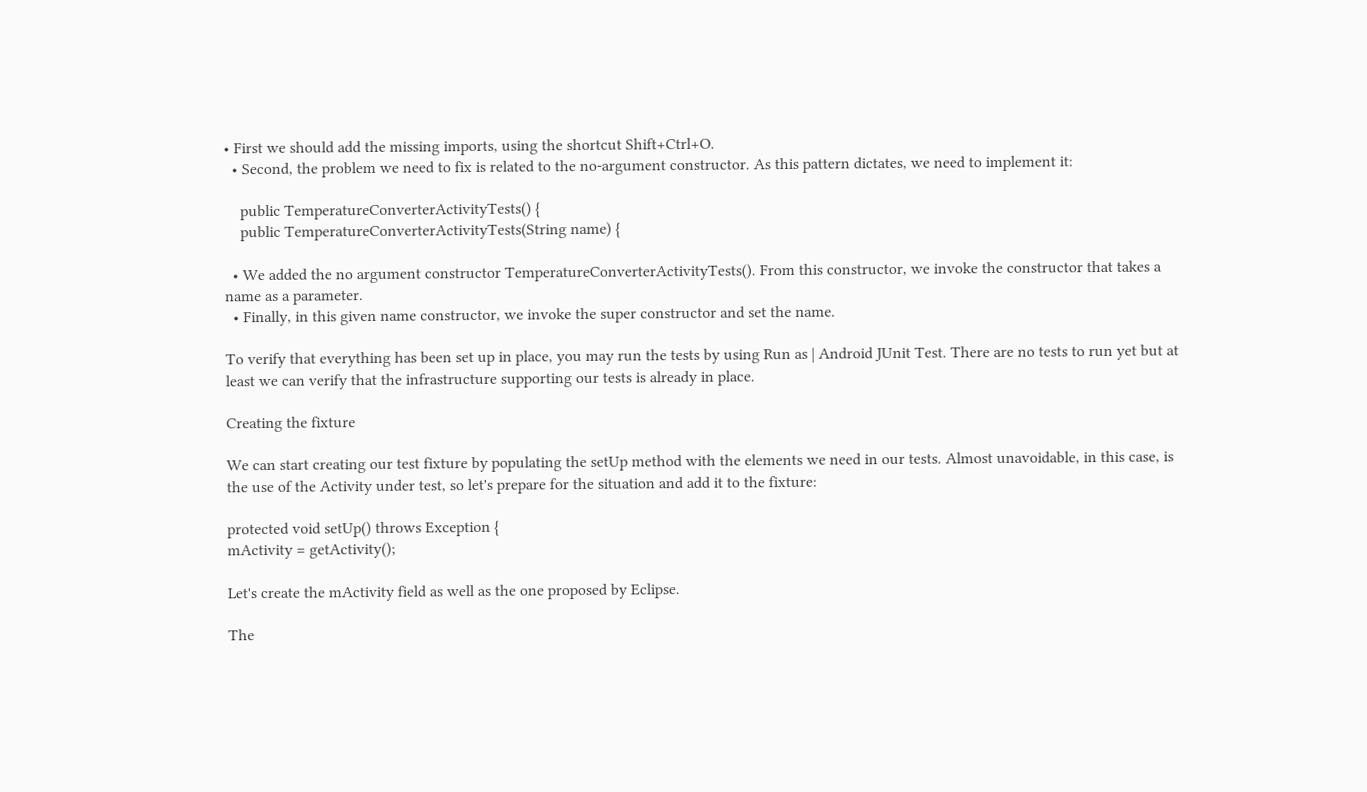• First we should add the missing imports, using the shortcut Shift+Ctrl+O.
  • Second, the problem we need to fix is related to the no-argument constructor. As this pattern dictates, we need to implement it:

    public TemperatureConverterActivityTests() {
    public TemperatureConverterActivityTests(String name) {

  • We added the no argument constructor TemperatureConverterActivityTests(). From this constructor, we invoke the constructor that takes a name as a parameter.
  • Finally, in this given name constructor, we invoke the super constructor and set the name.

To verify that everything has been set up in place, you may run the tests by using Run as | Android JUnit Test. There are no tests to run yet but at least we can verify that the infrastructure supporting our tests is already in place.

Creating the fixture

We can start creating our test fixture by populating the setUp method with the elements we need in our tests. Almost unavoidable, in this case, is the use of the Activity under test, so let's prepare for the situation and add it to the fixture:

protected void setUp() throws Exception {
mActivity = getActivity();

Let's create the mActivity field as well as the one proposed by Eclipse.

The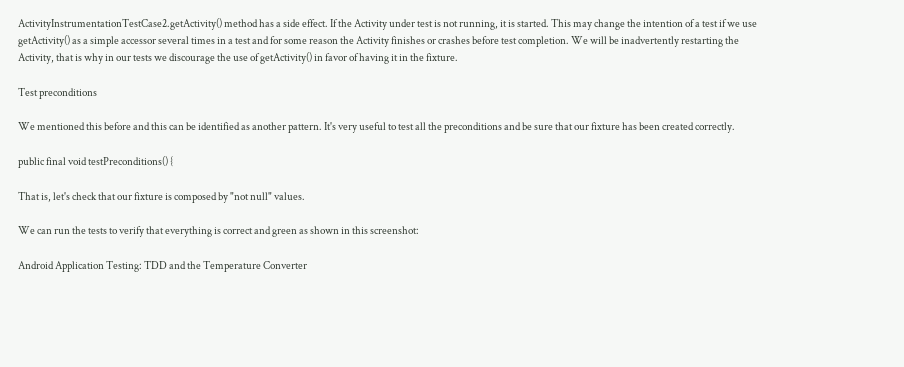ActivityInstrumentationTestCase2.getActivity() method has a side effect. If the Activity under test is not running, it is started. This may change the intention of a test if we use getActivity() as a simple accessor several times in a test and for some reason the Activity finishes or crashes before test completion. We will be inadvertently restarting the Activity, that is why in our tests we discourage the use of getActivity() in favor of having it in the fixture.

Test preconditions

We mentioned this before and this can be identified as another pattern. It's very useful to test all the preconditions and be sure that our fixture has been created correctly.

public final void testPreconditions() {

That is, let's check that our fixture is composed by "not null" values.

We can run the tests to verify that everything is correct and green as shown in this screenshot:

Android Application Testing: TDD and the Temperature Converter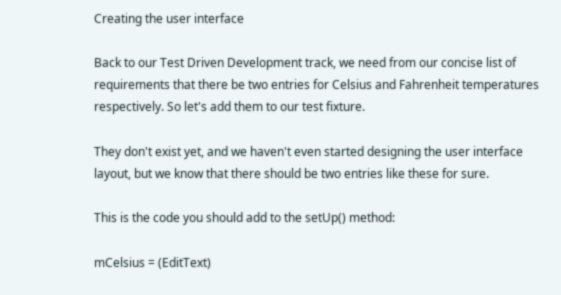Creating the user interface

Back to our Test Driven Development track, we need from our concise list of requirements that there be two entries for Celsius and Fahrenheit temperatures respectively. So let's add them to our test fixture.

They don't exist yet, and we haven't even started designing the user interface layout, but we know that there should be two entries like these for sure.

This is the code you should add to the setUp() method:

mCelsius = (EditText)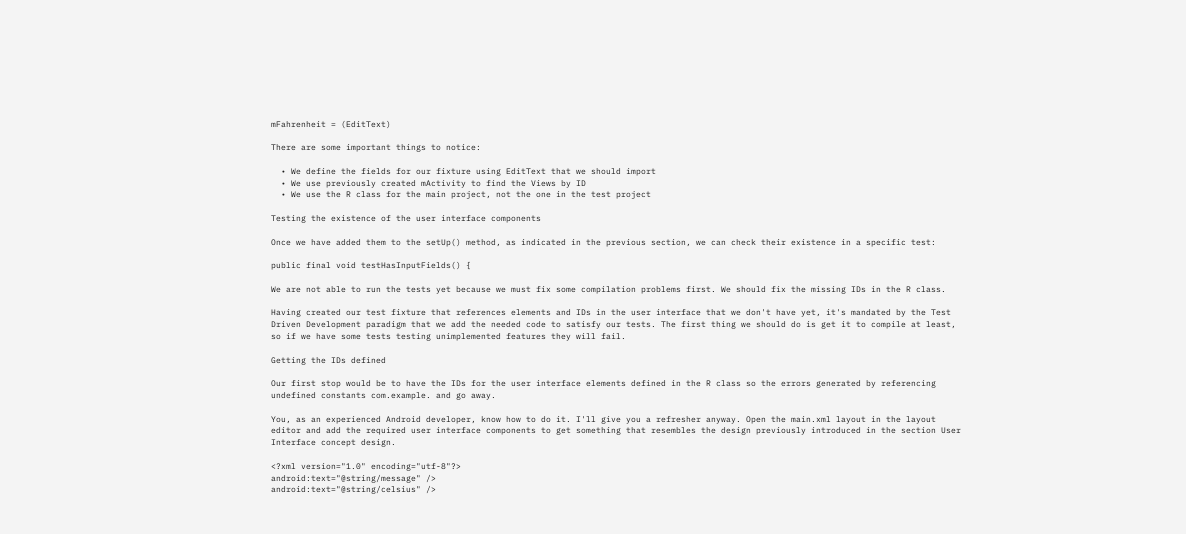mFahrenheit = (EditText)

There are some important things to notice:

  • We define the fields for our fixture using EditText that we should import
  • We use previously created mActivity to find the Views by ID
  • We use the R class for the main project, not the one in the test project

Testing the existence of the user interface components

Once we have added them to the setUp() method, as indicated in the previous section, we can check their existence in a specific test:

public final void testHasInputFields() {

We are not able to run the tests yet because we must fix some compilation problems first. We should fix the missing IDs in the R class.

Having created our test fixture that references elements and IDs in the user interface that we don't have yet, it's mandated by the Test Driven Development paradigm that we add the needed code to satisfy our tests. The first thing we should do is get it to compile at least, so if we have some tests testing unimplemented features they will fail.

Getting the IDs defined

Our first stop would be to have the IDs for the user interface elements defined in the R class so the errors generated by referencing undefined constants com.example. and go away.

You, as an experienced Android developer, know how to do it. I'll give you a refresher anyway. Open the main.xml layout in the layout editor and add the required user interface components to get something that resembles the design previously introduced in the section User Interface concept design.

<?xml version="1.0" encoding="utf-8"?>
android:text="@string/message" />
android:text="@string/celsius" />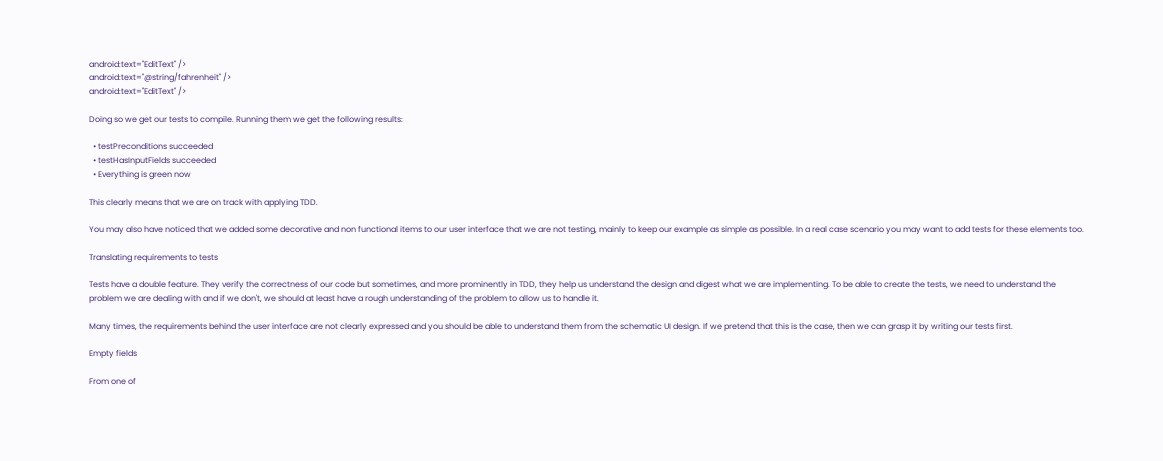android:text="EditText" />
android:text="@string/fahrenheit" />
android:text="EditText" />

Doing so we get our tests to compile. Running them we get the following results:

  • testPreconditions succeeded
  • testHasInputFields succeeded
  • Everything is green now

This clearly means that we are on track with applying TDD.

You may also have noticed that we added some decorative and non functional items to our user interface that we are not testing, mainly to keep our example as simple as possible. In a real case scenario you may want to add tests for these elements too.

Translating requirements to tests

Tests have a double feature. They verify the correctness of our code but sometimes, and more prominently in TDD, they help us understand the design and digest what we are implementing. To be able to create the tests, we need to understand the problem we are dealing with and if we don't, we should at least have a rough understanding of the problem to allow us to handle it.

Many times, the requirements behind the user interface are not clearly expressed and you should be able to understand them from the schematic UI design. If we pretend that this is the case, then we can grasp it by writing our tests first.

Empty fields

From one of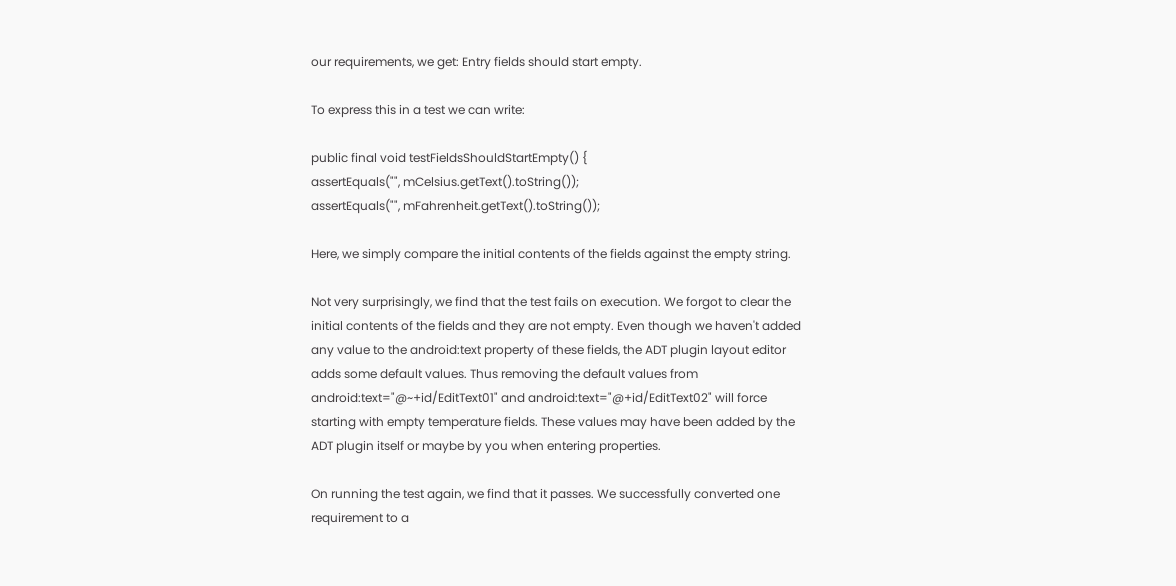our requirements, we get: Entry fields should start empty.

To express this in a test we can write:

public final void testFieldsShouldStartEmpty() {
assertEquals("", mCelsius.getText().toString());
assertEquals("", mFahrenheit.getText().toString());

Here, we simply compare the initial contents of the fields against the empty string.

Not very surprisingly, we find that the test fails on execution. We forgot to clear the initial contents of the fields and they are not empty. Even though we haven't added any value to the android:text property of these fields, the ADT plugin layout editor adds some default values. Thus removing the default values from android:text="@~+id/EditText01" and android:text="@+id/EditText02" will force starting with empty temperature fields. These values may have been added by the ADT plugin itself or maybe by you when entering properties.

On running the test again, we find that it passes. We successfully converted one requirement to a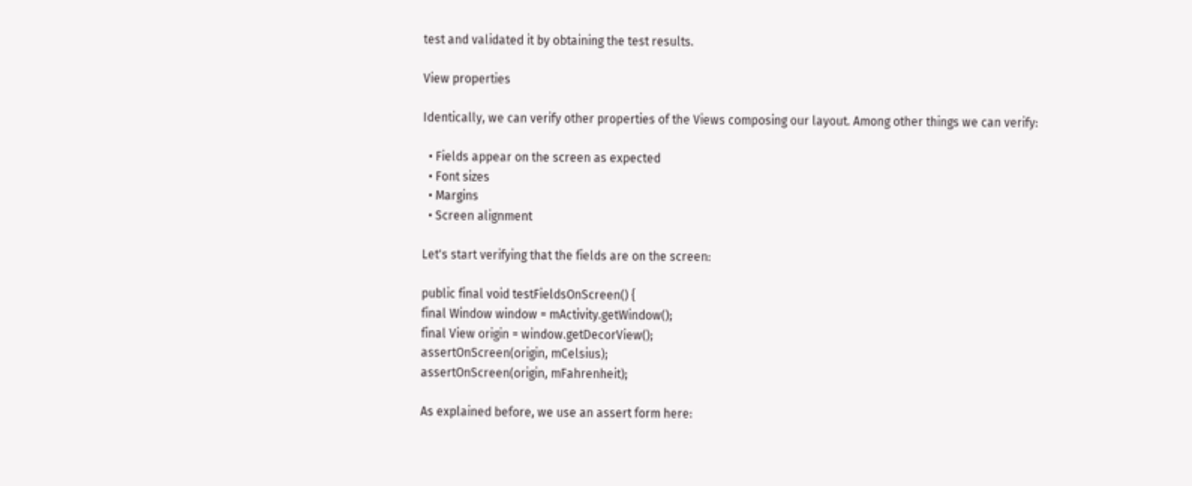test and validated it by obtaining the test results.

View properties

Identically, we can verify other properties of the Views composing our layout. Among other things we can verify:

  • Fields appear on the screen as expected
  • Font sizes
  • Margins
  • Screen alignment

Let's start verifying that the fields are on the screen:

public final void testFieldsOnScreen() {
final Window window = mActivity.getWindow();
final View origin = window.getDecorView();
assertOnScreen(origin, mCelsius);
assertOnScreen(origin, mFahrenheit);

As explained before, we use an assert form here: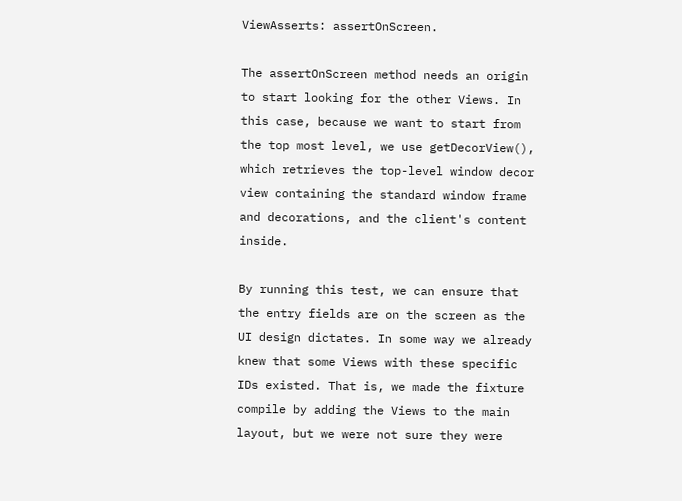ViewAsserts: assertOnScreen.

The assertOnScreen method needs an origin to start looking for the other Views. In this case, because we want to start from the top most level, we use getDecorView(), which retrieves the top-level window decor view containing the standard window frame and decorations, and the client's content inside.

By running this test, we can ensure that the entry fields are on the screen as the UI design dictates. In some way we already knew that some Views with these specific IDs existed. That is, we made the fixture compile by adding the Views to the main layout, but we were not sure they were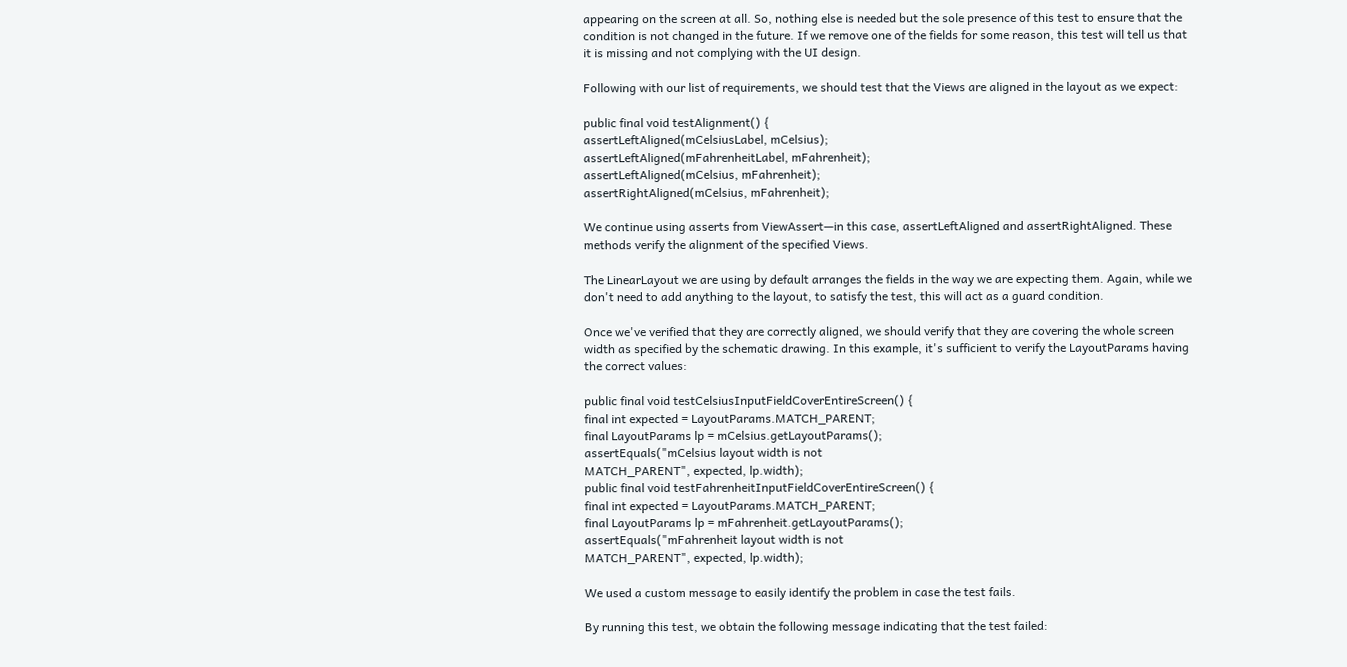appearing on the screen at all. So, nothing else is needed but the sole presence of this test to ensure that the condition is not changed in the future. If we remove one of the fields for some reason, this test will tell us that it is missing and not complying with the UI design.

Following with our list of requirements, we should test that the Views are aligned in the layout as we expect:

public final void testAlignment() {
assertLeftAligned(mCelsiusLabel, mCelsius);
assertLeftAligned(mFahrenheitLabel, mFahrenheit);
assertLeftAligned(mCelsius, mFahrenheit);
assertRightAligned(mCelsius, mFahrenheit);

We continue using asserts from ViewAssert—in this case, assertLeftAligned and assertRightAligned. These methods verify the alignment of the specified Views.

The LinearLayout we are using by default arranges the fields in the way we are expecting them. Again, while we don't need to add anything to the layout, to satisfy the test, this will act as a guard condition.

Once we've verified that they are correctly aligned, we should verify that they are covering the whole screen width as specified by the schematic drawing. In this example, it's sufficient to verify the LayoutParams having the correct values:

public final void testCelsiusInputFieldCoverEntireScreen() {
final int expected = LayoutParams.MATCH_PARENT;
final LayoutParams lp = mCelsius.getLayoutParams();
assertEquals("mCelsius layout width is not
MATCH_PARENT", expected, lp.width);
public final void testFahrenheitInputFieldCoverEntireScreen() {
final int expected = LayoutParams.MATCH_PARENT;
final LayoutParams lp = mFahrenheit.getLayoutParams();
assertEquals("mFahrenheit layout width is not
MATCH_PARENT", expected, lp.width);

We used a custom message to easily identify the problem in case the test fails.

By running this test, we obtain the following message indicating that the test failed: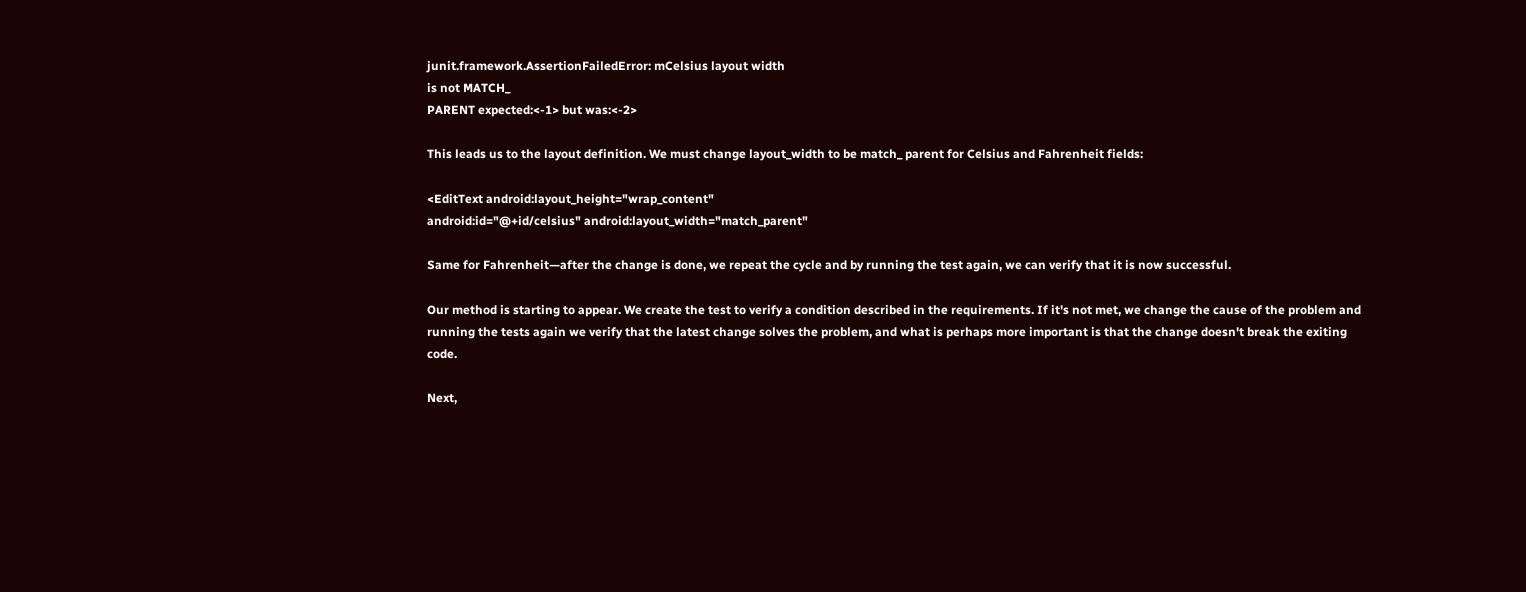junit.framework.AssertionFailedError: mCelsius layout width
is not MATCH_
PARENT expected:<-1> but was:<-2>

This leads us to the layout definition. We must change layout_width to be match_ parent for Celsius and Fahrenheit fields:

<EditText android:layout_height="wrap_content"
android:id="@+id/celsius" android:layout_width="match_parent"

Same for Fahrenheit—after the change is done, we repeat the cycle and by running the test again, we can verify that it is now successful.

Our method is starting to appear. We create the test to verify a condition described in the requirements. If it's not met, we change the cause of the problem and running the tests again we verify that the latest change solves the problem, and what is perhaps more important is that the change doesn't break the exiting code.

Next,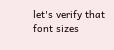let's verify that font sizes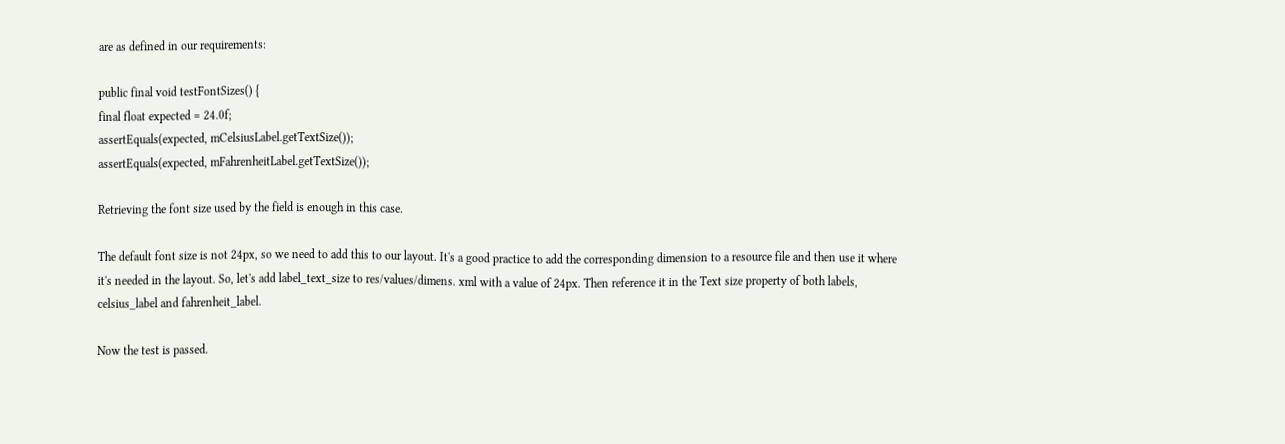are as defined in our requirements:

public final void testFontSizes() {
final float expected = 24.0f;
assertEquals(expected, mCelsiusLabel.getTextSize());
assertEquals(expected, mFahrenheitLabel.getTextSize());

Retrieving the font size used by the field is enough in this case.

The default font size is not 24px, so we need to add this to our layout. It's a good practice to add the corresponding dimension to a resource file and then use it where it's needed in the layout. So, let's add label_text_size to res/values/dimens. xml with a value of 24px. Then reference it in the Text size property of both labels, celsius_label and fahrenheit_label.

Now the test is passed.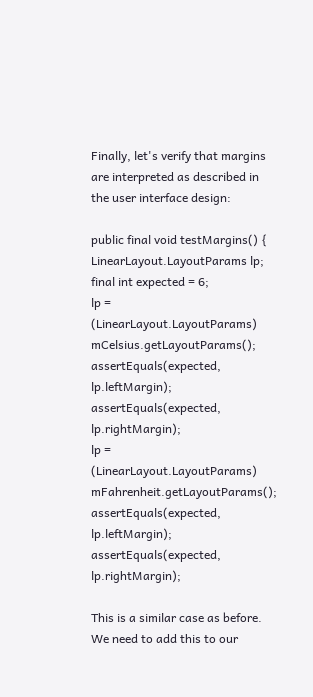Finally, let's verify that margins are interpreted as described in the user interface design:

public final void testMargins() {
LinearLayout.LayoutParams lp;
final int expected = 6;
lp = (LinearLayout.LayoutParams) mCelsius.getLayoutParams();
assertEquals(expected, lp.leftMargin);
assertEquals(expected, lp.rightMargin);
lp = (LinearLayout.LayoutParams) mFahrenheit.getLayoutParams();
assertEquals(expected, lp.leftMargin);
assertEquals(expected, lp.rightMargin);

This is a similar case as before. We need to add this to our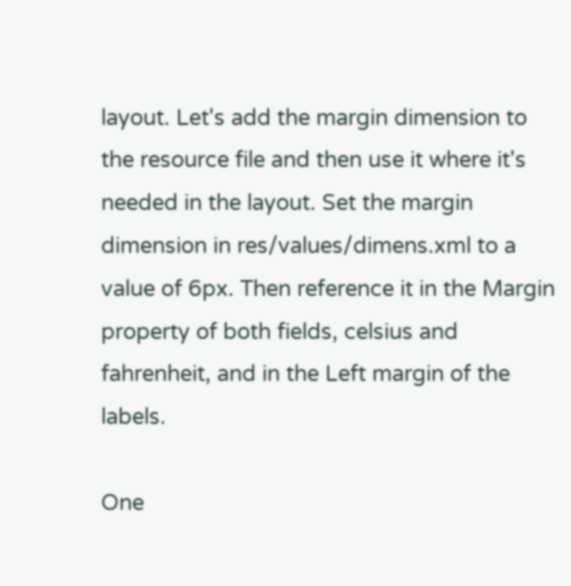layout. Let's add the margin dimension to the resource file and then use it where it's needed in the layout. Set the margin dimension in res/values/dimens.xml to a value of 6px. Then reference it in the Margin property of both fields, celsius and fahrenheit, and in the Left margin of the labels.

One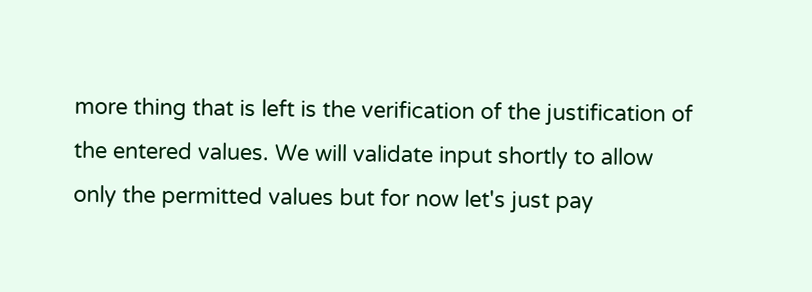more thing that is left is the verification of the justification of the entered values. We will validate input shortly to allow only the permitted values but for now let's just pay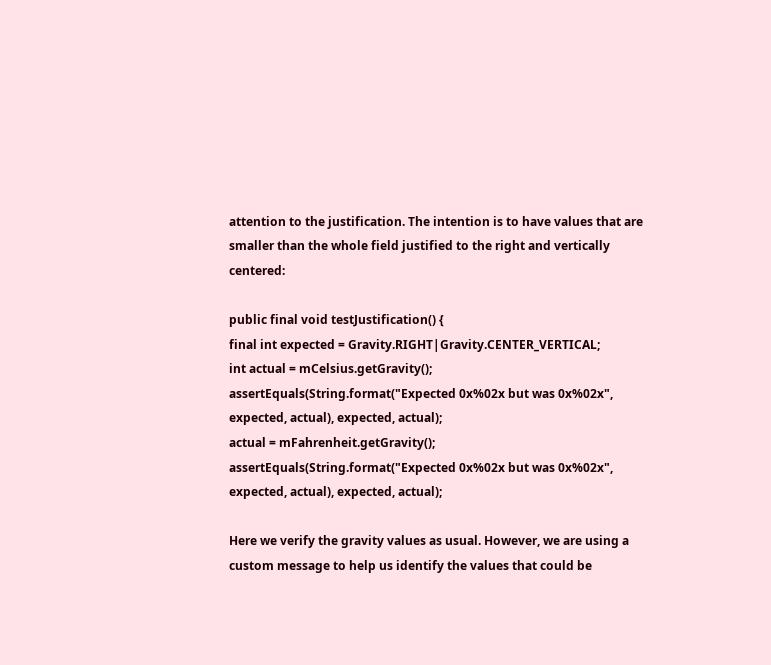attention to the justification. The intention is to have values that are smaller than the whole field justified to the right and vertically centered:

public final void testJustification() {
final int expected = Gravity.RIGHT|Gravity.CENTER_VERTICAL;
int actual = mCelsius.getGravity();
assertEquals(String.format("Expected 0x%02x but was 0x%02x",
expected, actual), expected, actual);
actual = mFahrenheit.getGravity();
assertEquals(String.format("Expected 0x%02x but was 0x%02x",
expected, actual), expected, actual);

Here we verify the gravity values as usual. However, we are using a custom message to help us identify the values that could be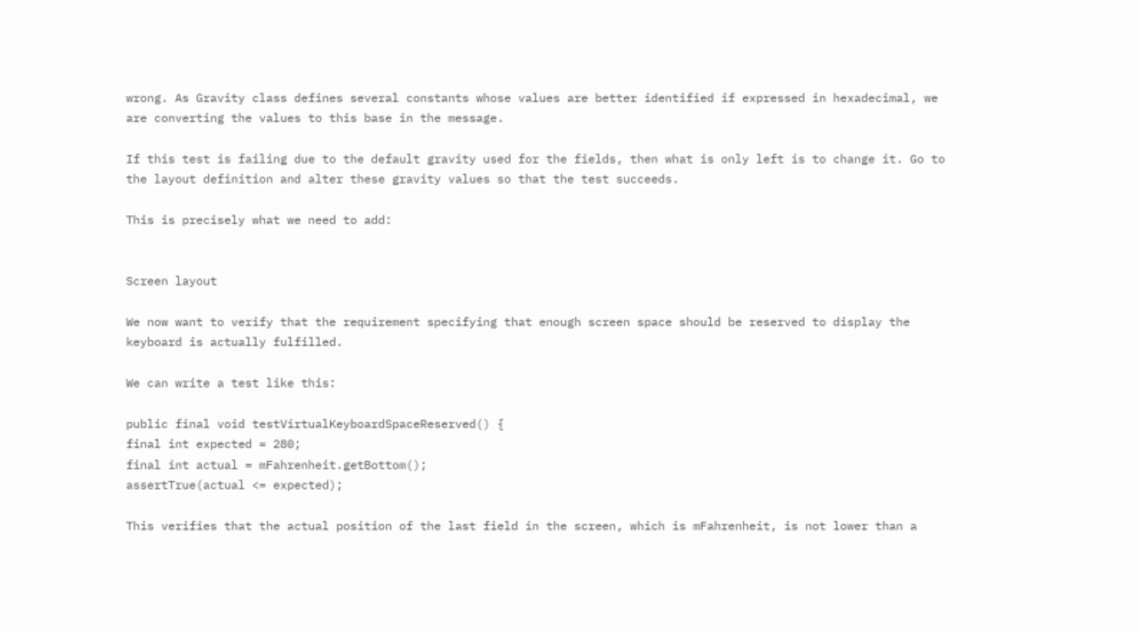wrong. As Gravity class defines several constants whose values are better identified if expressed in hexadecimal, we are converting the values to this base in the message.

If this test is failing due to the default gravity used for the fields, then what is only left is to change it. Go to the layout definition and alter these gravity values so that the test succeeds.

This is precisely what we need to add:


Screen layout

We now want to verify that the requirement specifying that enough screen space should be reserved to display the keyboard is actually fulfilled.

We can write a test like this:

public final void testVirtualKeyboardSpaceReserved() {
final int expected = 280;
final int actual = mFahrenheit.getBottom();
assertTrue(actual <= expected);

This verifies that the actual position of the last field in the screen, which is mFahrenheit, is not lower than a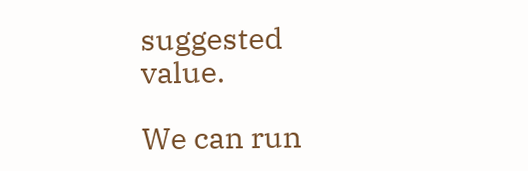suggested value.

We can run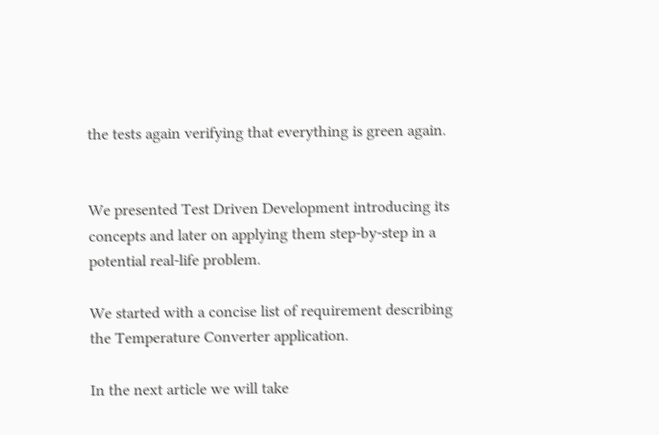the tests again verifying that everything is green again.


We presented Test Driven Development introducing its concepts and later on applying them step-by-step in a potential real-life problem.

We started with a concise list of requirement describing the Temperature Converter application.

In the next article we will take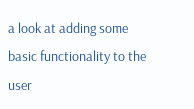a look at adding some basic functionality to the user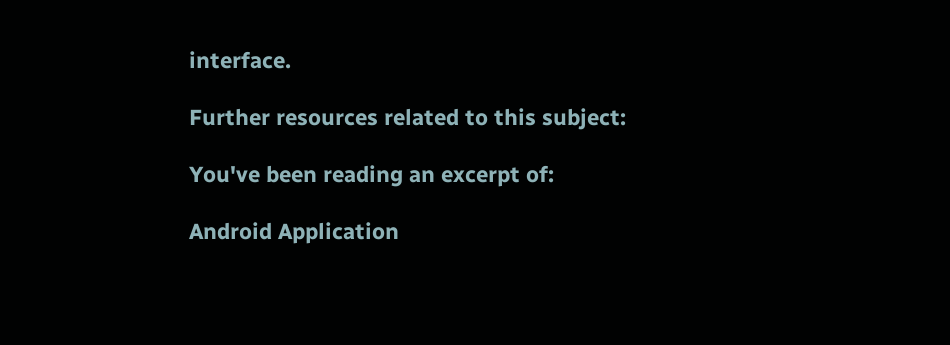interface.

Further resources related to this subject:

You've been reading an excerpt of:

Android Application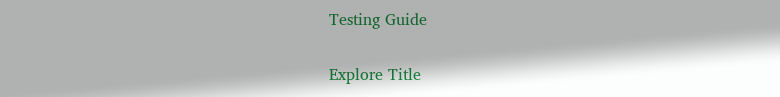Testing Guide

Explore Title